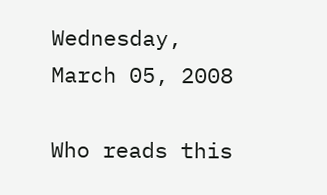Wednesday, March 05, 2008

Who reads this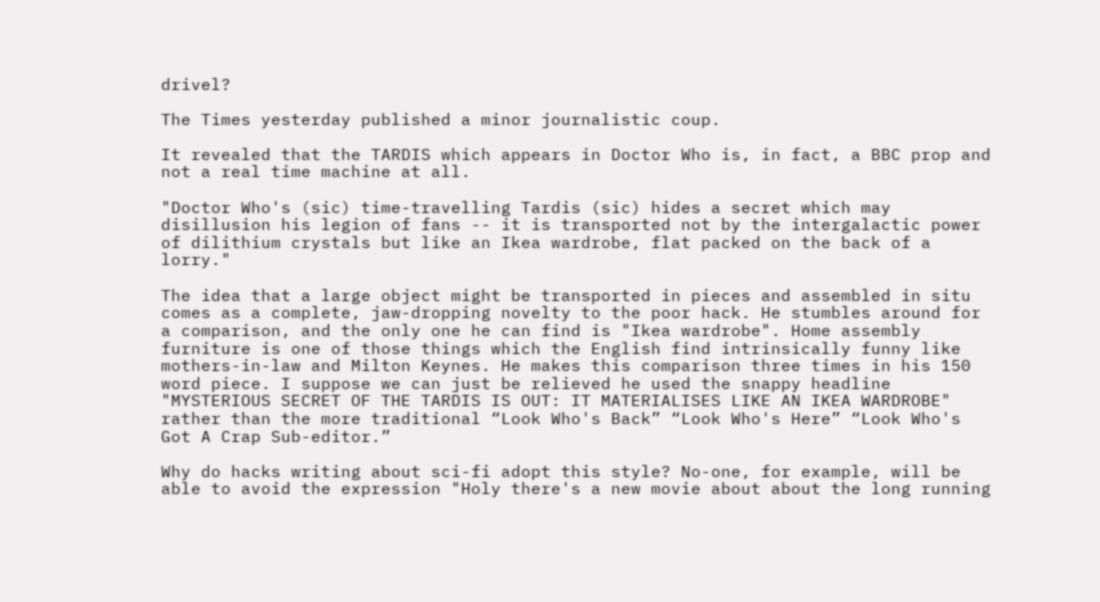drivel?

The Times yesterday published a minor journalistic coup.

It revealed that the TARDIS which appears in Doctor Who is, in fact, a BBC prop and not a real time machine at all.

"Doctor Who's (sic) time-travelling Tardis (sic) hides a secret which may disillusion his legion of fans -- it is transported not by the intergalactic power of dilithium crystals but like an Ikea wardrobe, flat packed on the back of a lorry."

The idea that a large object might be transported in pieces and assembled in situ comes as a complete, jaw-dropping novelty to the poor hack. He stumbles around for a comparison, and the only one he can find is "Ikea wardrobe". Home assembly furniture is one of those things which the English find intrinsically funny like mothers-in-law and Milton Keynes. He makes this comparison three times in his 150 word piece. I suppose we can just be relieved he used the snappy headline "MYSTERIOUS SECRET OF THE TARDIS IS OUT: IT MATERIALISES LIKE AN IKEA WARDROBE" rather than the more traditional “Look Who's Back” “Look Who's Here” “Look Who's Got A Crap Sub-editor.”

Why do hacks writing about sci-fi adopt this style? No-one, for example, will be able to avoid the expression "Holy there's a new movie about about the long running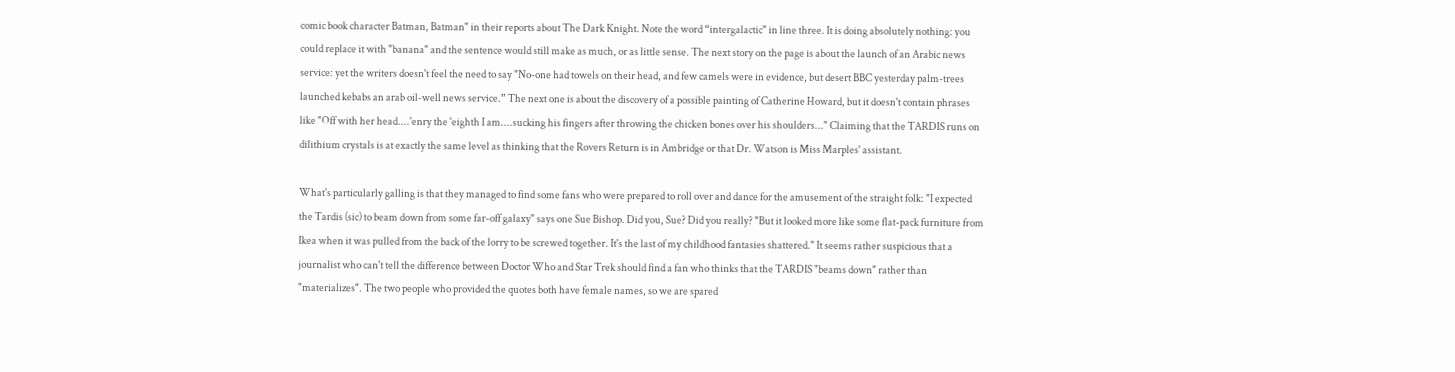comic book character Batman, Batman" in their reports about The Dark Knight. Note the word “intergalactic" in line three. It is doing absolutely nothing: you could replace it with "banana" and the sentence would still make as much, or as little sense. The next story on the page is about the launch of an Arabic news service: yet the writers doesn't feel the need to say "No-one had towels on their head, and few camels were in evidence, but desert BBC yesterday palm-trees launched kebabs an arab oil-well news service.” The next one is about the discovery of a possible painting of Catherine Howard, but it doesn't contain phrases like "Off with her head....'enry the 'eighth I am....sucking his fingers after throwing the chicken bones over his shoulders..." Claiming that the TARDIS runs on dilithium crystals is at exactly the same level as thinking that the Rovers Return is in Ambridge or that Dr. Watson is Miss Marples' assistant.

What's particularly galling is that they managed to find some fans who were prepared to roll over and dance for the amusement of the straight folk: "I expected the Tardis (sic) to beam down from some far-off galaxy" says one Sue Bishop. Did you, Sue? Did you really? "But it looked more like some flat-pack furniture from Ikea when it was pulled from the back of the lorry to be screwed together. It's the last of my childhood fantasies shattered." It seems rather suspicious that a journalist who can't tell the difference between Doctor Who and Star Trek should find a fan who thinks that the TARDIS "beams down" rather than "materializes". The two people who provided the quotes both have female names, so we are spared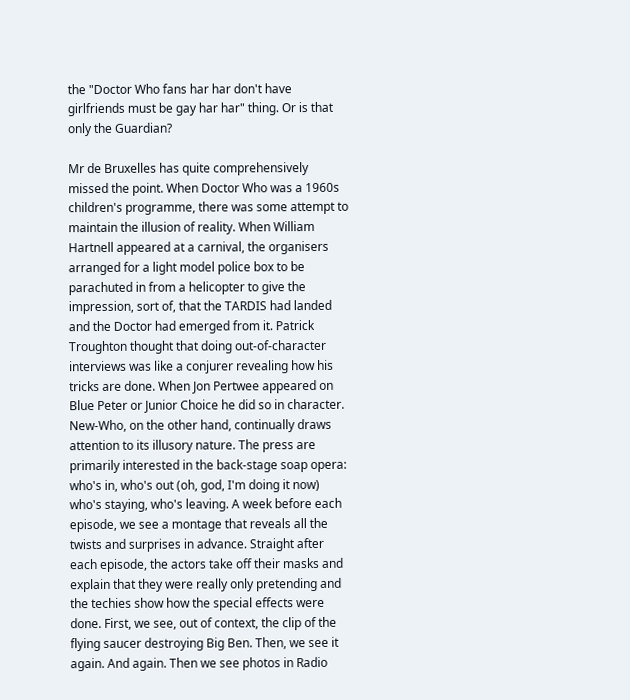the "Doctor Who fans har har don't have girlfriends must be gay har har" thing. Or is that only the Guardian?

Mr de Bruxelles has quite comprehensively missed the point. When Doctor Who was a 1960s children's programme, there was some attempt to maintain the illusion of reality. When William Hartnell appeared at a carnival, the organisers arranged for a light model police box to be parachuted in from a helicopter to give the impression, sort of, that the TARDIS had landed and the Doctor had emerged from it. Patrick Troughton thought that doing out-of-character interviews was like a conjurer revealing how his tricks are done. When Jon Pertwee appeared on Blue Peter or Junior Choice he did so in character. New-Who, on the other hand, continually draws attention to its illusory nature. The press are primarily interested in the back-stage soap opera: who's in, who's out (oh, god, I'm doing it now) who's staying, who's leaving. A week before each episode, we see a montage that reveals all the twists and surprises in advance. Straight after each episode, the actors take off their masks and explain that they were really only pretending and the techies show how the special effects were done. First, we see, out of context, the clip of the flying saucer destroying Big Ben. Then, we see it again. And again. Then we see photos in Radio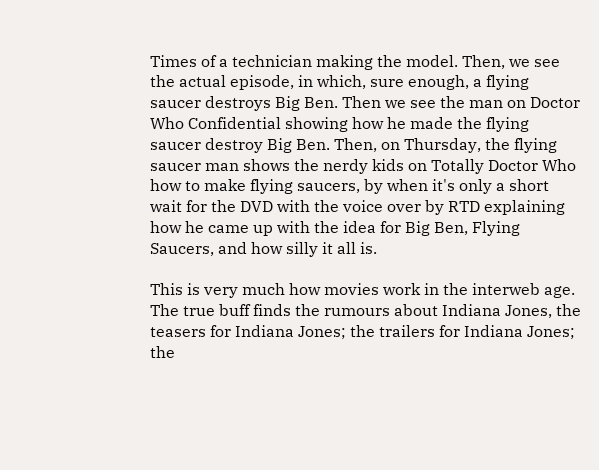Times of a technician making the model. Then, we see the actual episode, in which, sure enough, a flying saucer destroys Big Ben. Then we see the man on Doctor Who Confidential showing how he made the flying saucer destroy Big Ben. Then, on Thursday, the flying saucer man shows the nerdy kids on Totally Doctor Who how to make flying saucers, by when it's only a short wait for the DVD with the voice over by RTD explaining how he came up with the idea for Big Ben, Flying Saucers, and how silly it all is.

This is very much how movies work in the interweb age. The true buff finds the rumours about Indiana Jones, the teasers for Indiana Jones; the trailers for Indiana Jones; the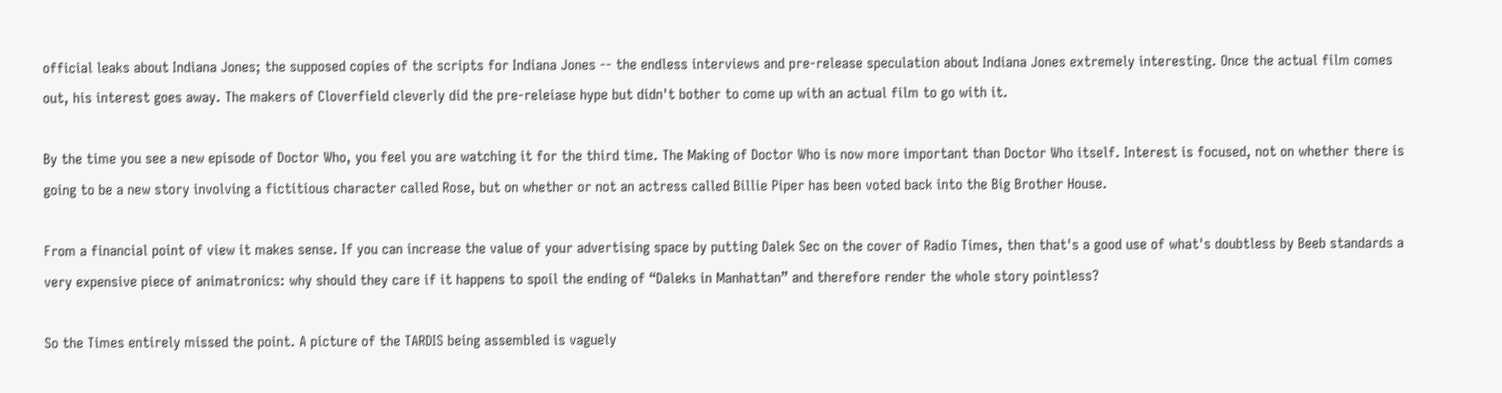official leaks about Indiana Jones; the supposed copies of the scripts for Indiana Jones -- the endless interviews and pre-release speculation about Indiana Jones extremely interesting. Once the actual film comes out, his interest goes away. The makers of Cloverfield cleverly did the pre-releiase hype but didn't bother to come up with an actual film to go with it.

By the time you see a new episode of Doctor Who, you feel you are watching it for the third time. The Making of Doctor Who is now more important than Doctor Who itself. Interest is focused, not on whether there is going to be a new story involving a fictitious character called Rose, but on whether or not an actress called Billie Piper has been voted back into the Big Brother House.

From a financial point of view it makes sense. If you can increase the value of your advertising space by putting Dalek Sec on the cover of Radio Times, then that's a good use of what's doubtless by Beeb standards a very expensive piece of animatronics: why should they care if it happens to spoil the ending of “Daleks in Manhattan” and therefore render the whole story pointless?

So the Times entirely missed the point. A picture of the TARDIS being assembled is vaguely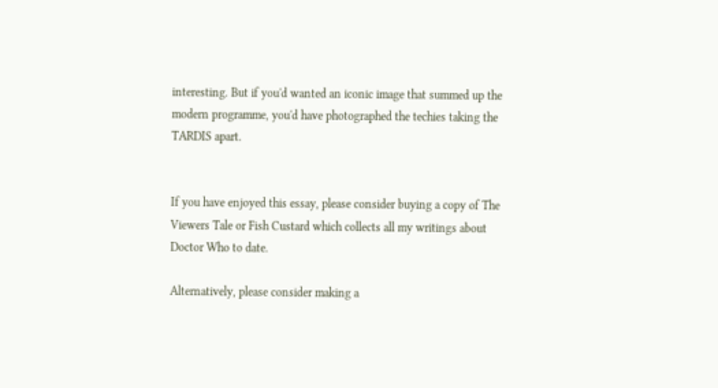interesting. But if you'd wanted an iconic image that summed up the modern programme, you'd have photographed the techies taking the TARDIS apart.


If you have enjoyed this essay, please consider buying a copy of The Viewers Tale or Fish Custard which collects all my writings about Doctor Who to date.

Alternatively, please consider making a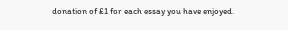donation of £1 for each essay you have enjoyed.